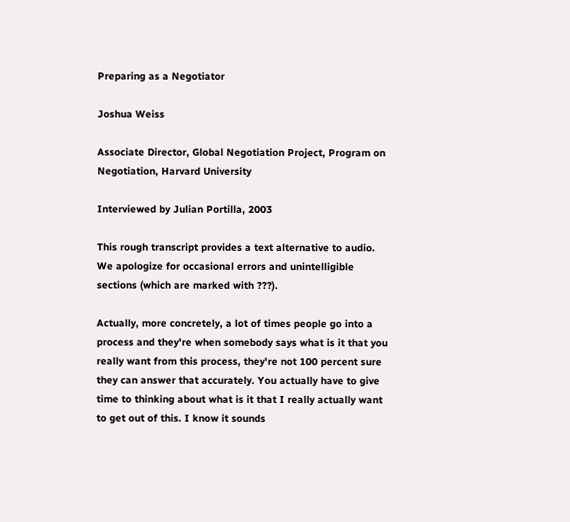Preparing as a Negotiator

Joshua Weiss

Associate Director, Global Negotiation Project, Program on Negotiation, Harvard University

Interviewed by Julian Portilla, 2003

This rough transcript provides a text alternative to audio. We apologize for occasional errors and unintelligible sections (which are marked with ???).

Actually, more concretely, a lot of times people go into a process and they're when somebody says what is it that you really want from this process, they're not 100 percent sure they can answer that accurately. You actually have to give time to thinking about what is it that I really actually want to get out of this. I know it sounds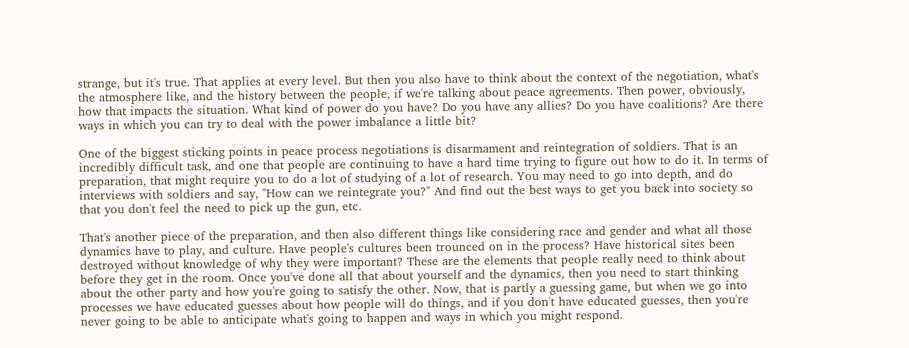strange, but it's true. That applies at every level. But then you also have to think about the context of the negotiation, what's the atmosphere like, and the history between the people, if we're talking about peace agreements. Then power, obviously, how that impacts the situation. What kind of power do you have? Do you have any allies? Do you have coalitions? Are there ways in which you can try to deal with the power imbalance a little bit?

One of the biggest sticking points in peace process negotiations is disarmament and reintegration of soldiers. That is an incredibly difficult task, and one that people are continuing to have a hard time trying to figure out how to do it. In terms of preparation, that might require you to do a lot of studying of a lot of research. You may need to go into depth, and do interviews with soldiers and say, "How can we reintegrate you?" And find out the best ways to get you back into society so that you don't feel the need to pick up the gun, etc.

That's another piece of the preparation, and then also different things like considering race and gender and what all those dynamics have to play, and culture. Have people's cultures been trounced on in the process? Have historical sites been destroyed without knowledge of why they were important? These are the elements that people really need to think about before they get in the room. Once you've done all that about yourself and the dynamics, then you need to start thinking about the other party and how you're going to satisfy the other. Now, that is partly a guessing game, but when we go into processes we have educated guesses about how people will do things, and if you don't have educated guesses, then you're never going to be able to anticipate what's going to happen and ways in which you might respond.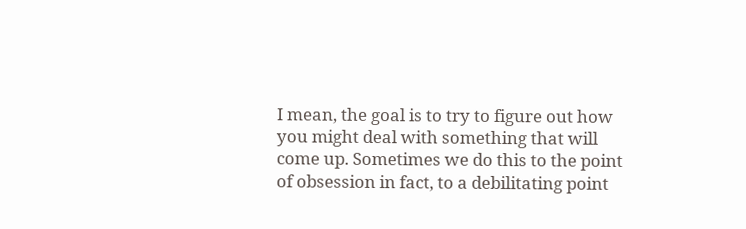I mean, the goal is to try to figure out how you might deal with something that will come up. Sometimes we do this to the point of obsession in fact, to a debilitating point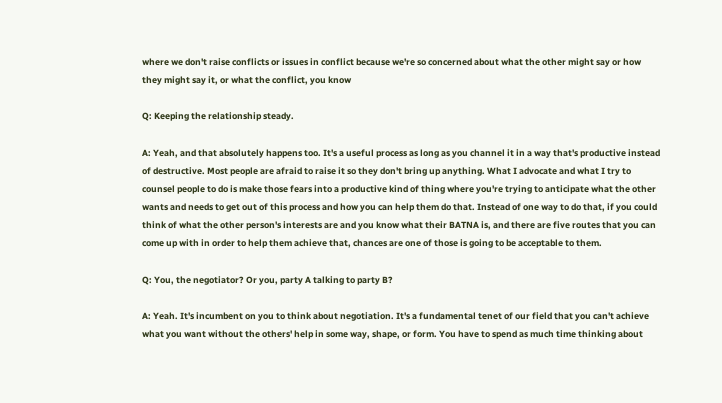where we don't raise conflicts or issues in conflict because we're so concerned about what the other might say or how they might say it, or what the conflict, you know

Q: Keeping the relationship steady.

A: Yeah, and that absolutely happens too. It's a useful process as long as you channel it in a way that's productive instead of destructive. Most people are afraid to raise it so they don't bring up anything. What I advocate and what I try to counsel people to do is make those fears into a productive kind of thing where you're trying to anticipate what the other wants and needs to get out of this process and how you can help them do that. Instead of one way to do that, if you could think of what the other person's interests are and you know what their BATNA is, and there are five routes that you can come up with in order to help them achieve that, chances are one of those is going to be acceptable to them.

Q: You, the negotiator? Or you, party A talking to party B?

A: Yeah. It's incumbent on you to think about negotiation. It's a fundamental tenet of our field that you can't achieve what you want without the others' help in some way, shape, or form. You have to spend as much time thinking about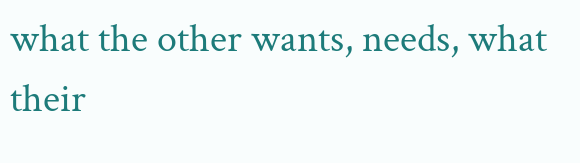what the other wants, needs, what their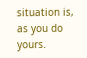situation is, as you do yours.